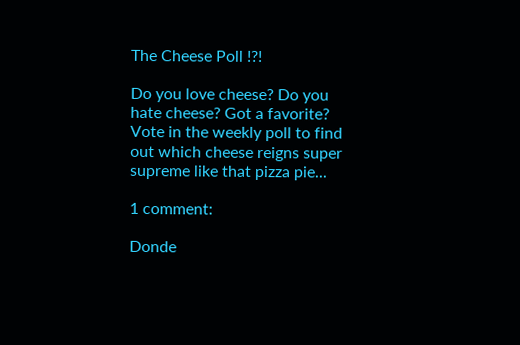The Cheese Poll !?!

Do you love cheese? Do you hate cheese? Got a favorite?
Vote in the weekly poll to find out which cheese reigns super supreme like that pizza pie...

1 comment:

Donde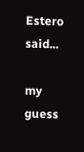Estero said...

my guess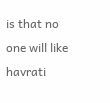is that no one will like havrati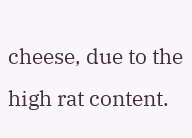cheese, due to the high rat content.